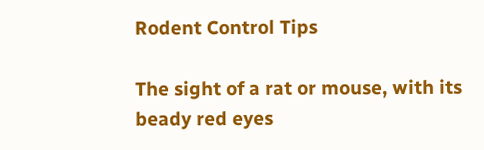Rodent Control Tips

The sight of a rat or mouse, with its beady red eyes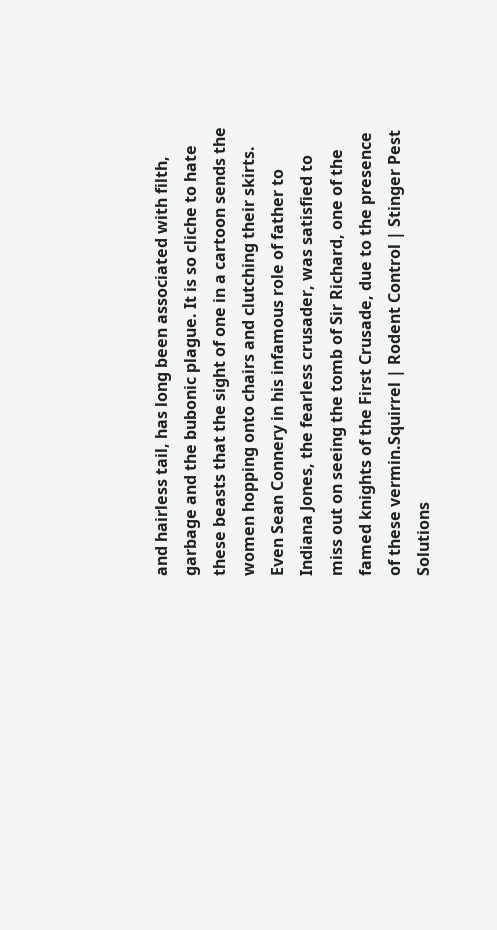and hairless tail, has long been associated with filth, garbage and the bubonic plague. It is so cliche to hate these beasts that the sight of one in a cartoon sends the women hopping onto chairs and clutching their skirts. Even Sean Connery in his infamous role of father to Indiana Jones, the fearless crusader, was satisfied to miss out on seeing the tomb of Sir Richard, one of the famed knights of the First Crusade, due to the presence of these vermin.Squirrel | Rodent Control | Stinger Pest Solutions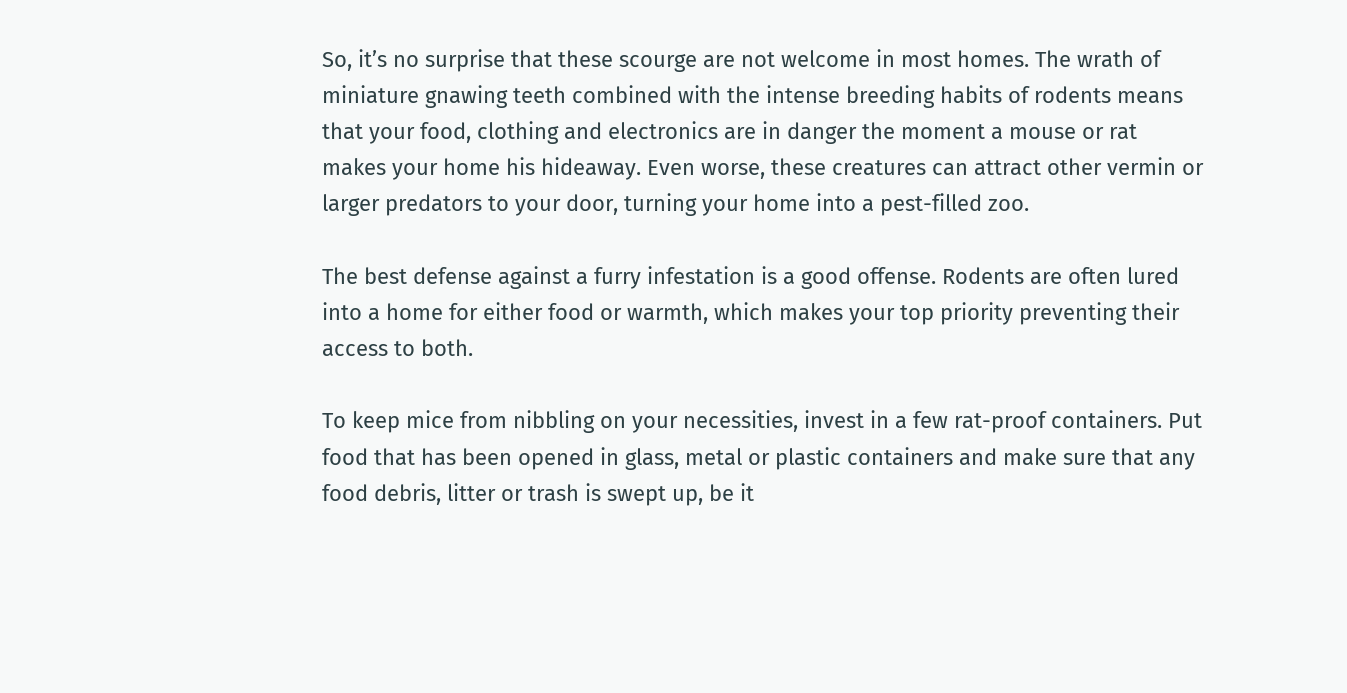So, it’s no surprise that these scourge are not welcome in most homes. The wrath of miniature gnawing teeth combined with the intense breeding habits of rodents means that your food, clothing and electronics are in danger the moment a mouse or rat makes your home his hideaway. Even worse, these creatures can attract other vermin or larger predators to your door, turning your home into a pest-filled zoo.

The best defense against a furry infestation is a good offense. Rodents are often lured into a home for either food or warmth, which makes your top priority preventing their access to both.

To keep mice from nibbling on your necessities, invest in a few rat-proof containers. Put food that has been opened in glass, metal or plastic containers and make sure that any food debris, litter or trash is swept up, be it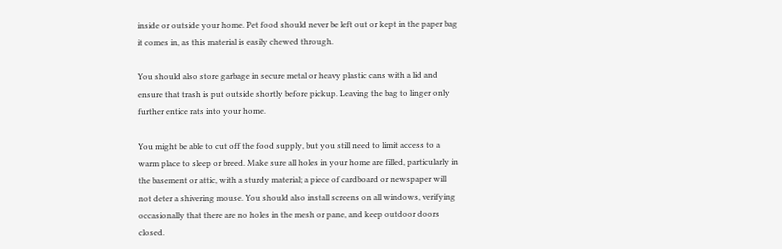inside or outside your home. Pet food should never be left out or kept in the paper bag it comes in, as this material is easily chewed through.

You should also store garbage in secure metal or heavy plastic cans with a lid and ensure that trash is put outside shortly before pickup. Leaving the bag to linger only further entice rats into your home.

You might be able to cut off the food supply, but you still need to limit access to a warm place to sleep or breed. Make sure all holes in your home are filled, particularly in the basement or attic, with a sturdy material; a piece of cardboard or newspaper will not deter a shivering mouse. You should also install screens on all windows, verifying occasionally that there are no holes in the mesh or pane, and keep outdoor doors closed.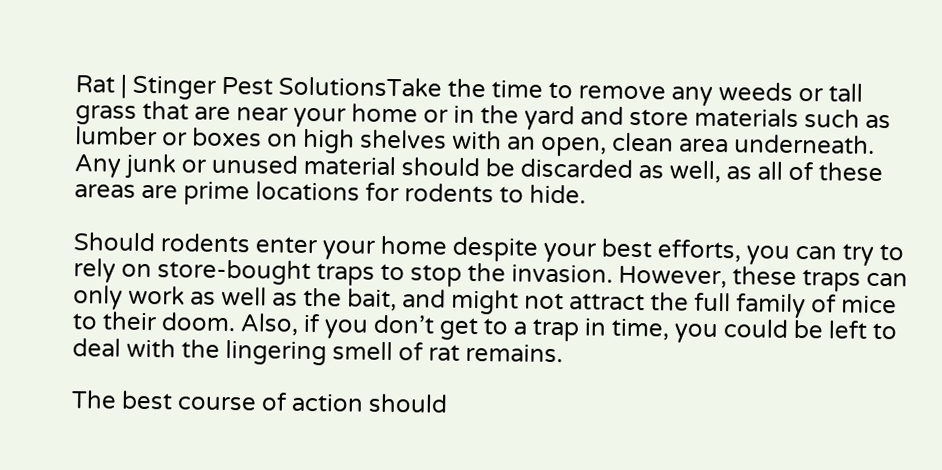Rat | Stinger Pest SolutionsTake the time to remove any weeds or tall grass that are near your home or in the yard and store materials such as lumber or boxes on high shelves with an open, clean area underneath. Any junk or unused material should be discarded as well, as all of these areas are prime locations for rodents to hide.

Should rodents enter your home despite your best efforts, you can try to rely on store-bought traps to stop the invasion. However, these traps can only work as well as the bait, and might not attract the full family of mice to their doom. Also, if you don’t get to a trap in time, you could be left to deal with the lingering smell of rat remains.

The best course of action should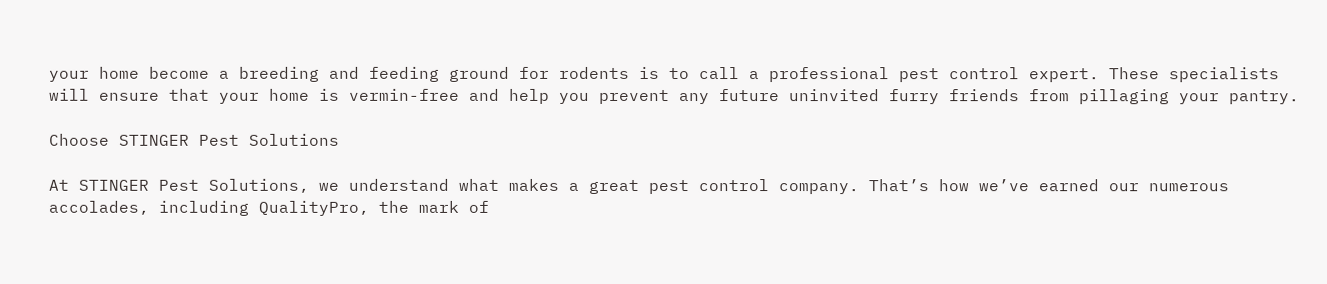your home become a breeding and feeding ground for rodents is to call a professional pest control expert. These specialists will ensure that your home is vermin-free and help you prevent any future uninvited furry friends from pillaging your pantry.

Choose STINGER Pest Solutions

At STINGER Pest Solutions, we understand what makes a great pest control company. That’s how we’ve earned our numerous accolades, including QualityPro, the mark of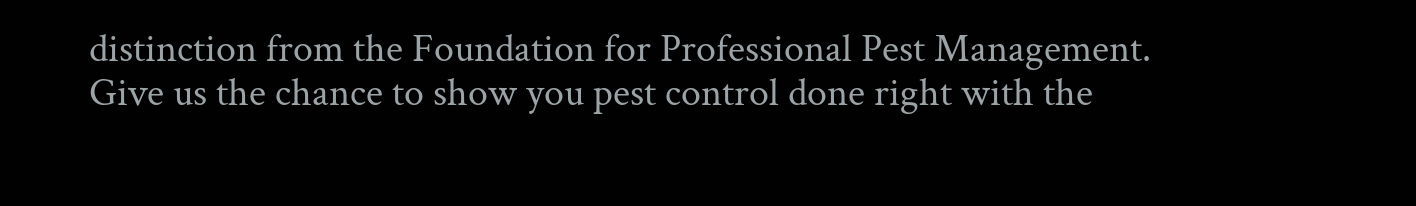distinction from the Foundation for Professional Pest Management. Give us the chance to show you pest control done right with the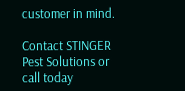customer in mind.

Contact STINGER Pest Solutions or call today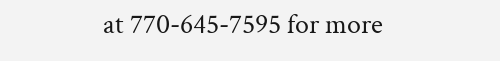at 770-645-7595 for more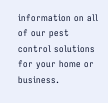information on all of our pest control solutions for your home or business.